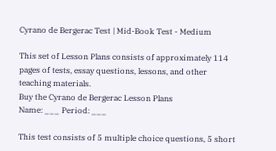Cyrano de Bergerac Test | Mid-Book Test - Medium

This set of Lesson Plans consists of approximately 114 pages of tests, essay questions, lessons, and other teaching materials.
Buy the Cyrano de Bergerac Lesson Plans
Name: ___ Period: ___

This test consists of 5 multiple choice questions, 5 short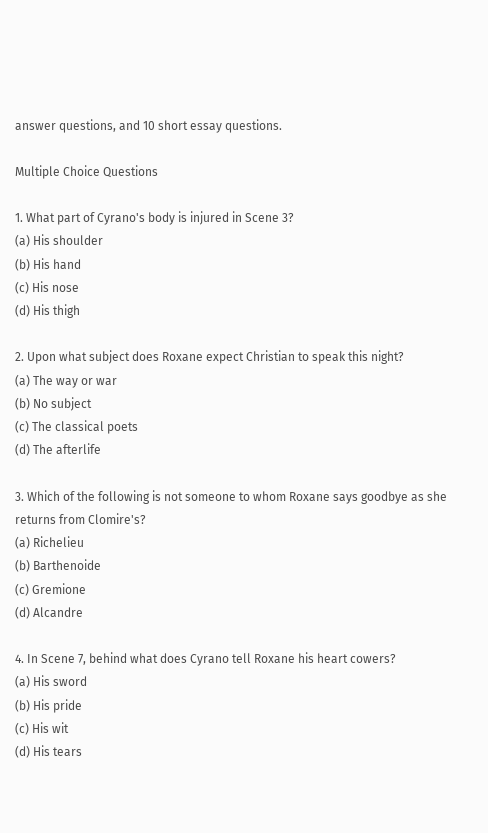answer questions, and 10 short essay questions.

Multiple Choice Questions

1. What part of Cyrano's body is injured in Scene 3?
(a) His shoulder
(b) His hand
(c) His nose
(d) His thigh

2. Upon what subject does Roxane expect Christian to speak this night?
(a) The way or war
(b) No subject
(c) The classical poets
(d) The afterlife

3. Which of the following is not someone to whom Roxane says goodbye as she returns from Clomire's?
(a) Richelieu
(b) Barthenoide
(c) Gremione
(d) Alcandre

4. In Scene 7, behind what does Cyrano tell Roxane his heart cowers?
(a) His sword
(b) His pride
(c) His wit
(d) His tears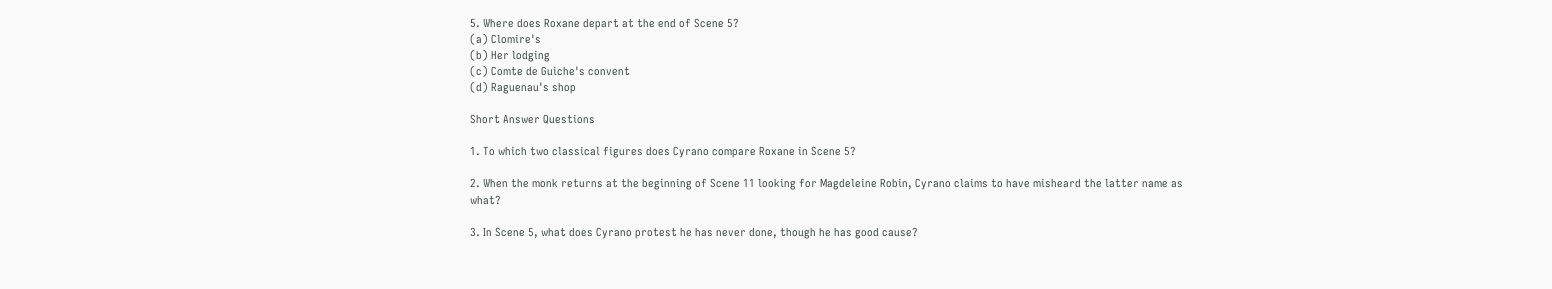5. Where does Roxane depart at the end of Scene 5?
(a) Clomire's
(b) Her lodging
(c) Comte de Guiche's convent
(d) Raguenau's shop

Short Answer Questions

1. To which two classical figures does Cyrano compare Roxane in Scene 5?

2. When the monk returns at the beginning of Scene 11 looking for Magdeleine Robin, Cyrano claims to have misheard the latter name as what?

3. In Scene 5, what does Cyrano protest he has never done, though he has good cause?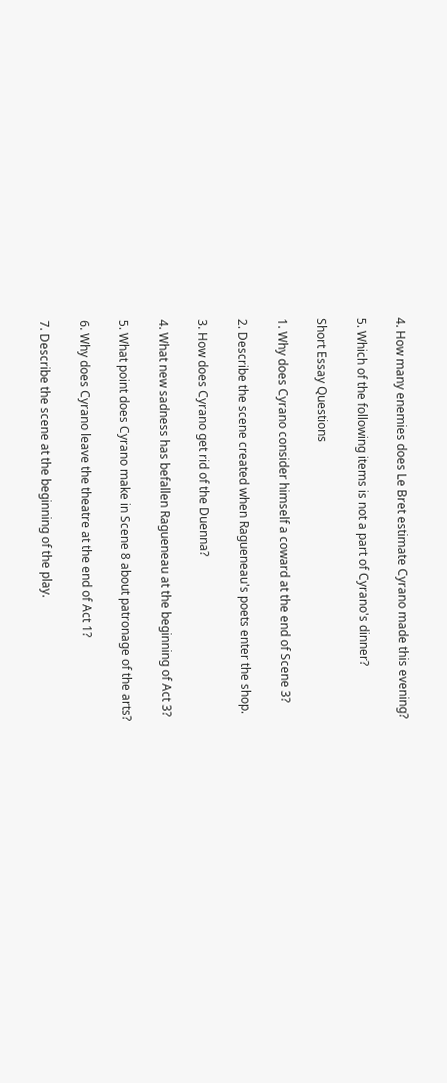4. How many enemies does Le Bret estimate Cyrano made this evening?

5. Which of the following items is not a part of Cyrano's dinner?

Short Essay Questions

1. Why does Cyrano consider himself a coward at the end of Scene 3?

2. Describe the scene created when Ragueneau's poets enter the shop.

3. How does Cyrano get rid of the Duenna?

4. What new sadness has befallen Ragueneau at the beginning of Act 3?

5. What point does Cyrano make in Scene 8 about patronage of the arts?

6. Why does Cyrano leave the theatre at the end of Act 1?

7. Describe the scene at the beginning of the play.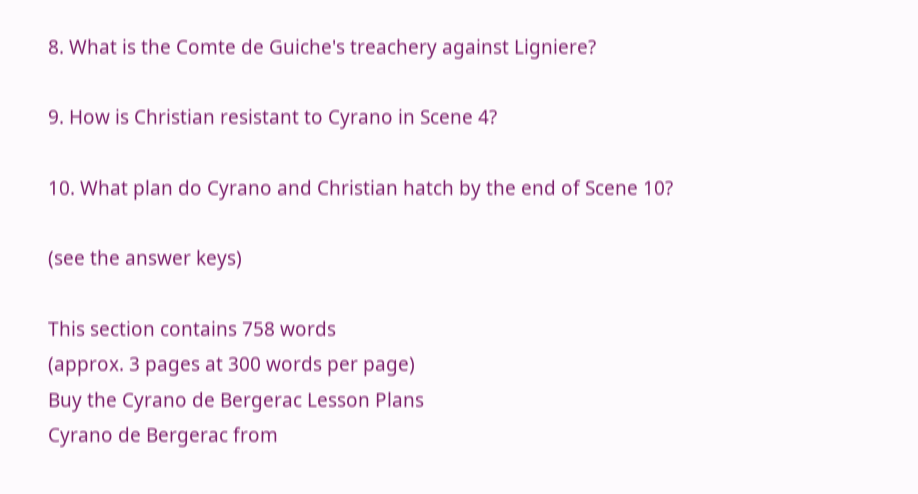8. What is the Comte de Guiche's treachery against Ligniere?

9. How is Christian resistant to Cyrano in Scene 4?

10. What plan do Cyrano and Christian hatch by the end of Scene 10?

(see the answer keys)

This section contains 758 words
(approx. 3 pages at 300 words per page)
Buy the Cyrano de Bergerac Lesson Plans
Cyrano de Bergerac from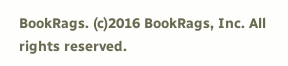BookRags. (c)2016 BookRags, Inc. All rights reserved.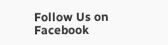Follow Us on Facebook